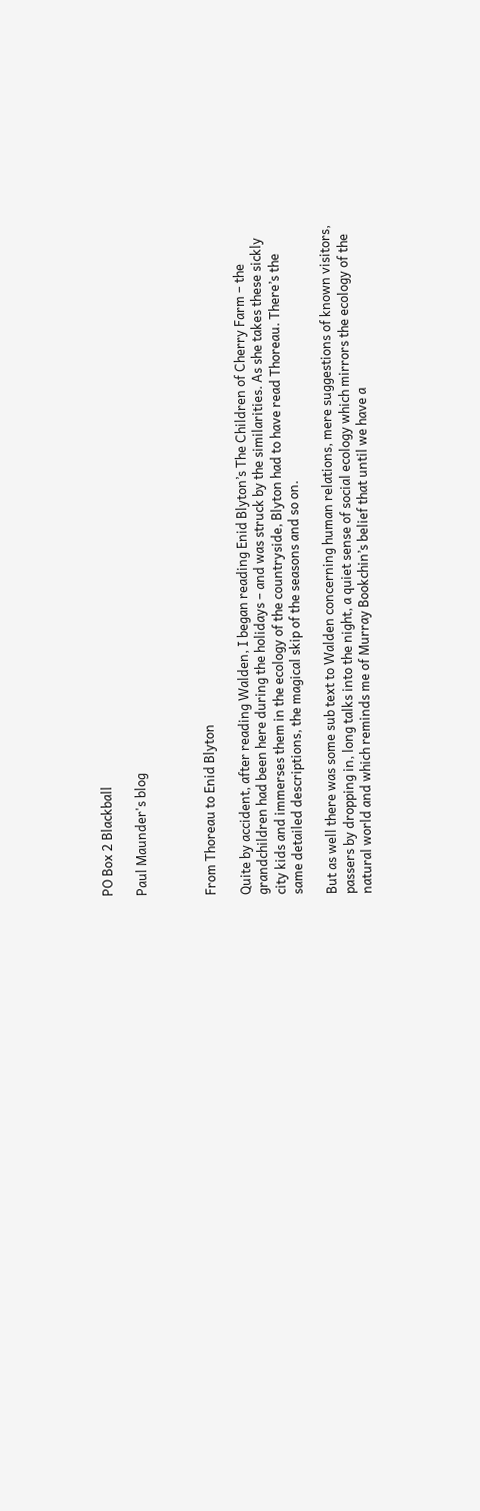PO Box 2 Blackball

Paul Maunder's blog



From Thoreau to Enid Blyton

Quite by accident, after reading Walden, I began reading Enid Blyton’s The Children of Cherry Farm – the grandchildren had been here during the holidays – and was struck by the similarities. As she takes these sickly city kids and immerses them in the ecology of the countryside, Blyton had to have read Thoreau. There’s the same detailed descriptions, the magical skip of the seasons and so on.

But as well there was some sub text to Walden concerning human relations, mere suggestions of known visitors, passers by dropping in, long talks into the night, a quiet sense of social ecology which mirrors the ecology of the natural world and which reminds me of Murray Bookchin’s belief that until we have a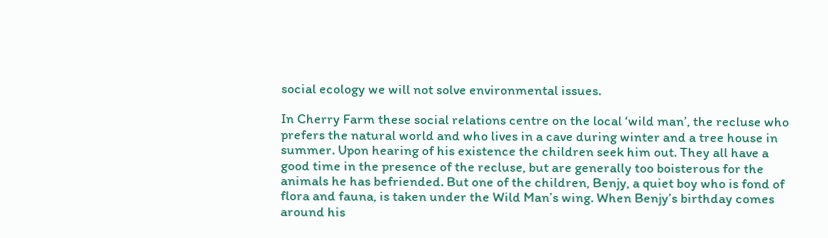social ecology we will not solve environmental issues.

In Cherry Farm these social relations centre on the local ‘wild man’, the recluse who prefers the natural world and who lives in a cave during winter and a tree house in summer. Upon hearing of his existence the children seek him out. They all have a good time in the presence of the recluse, but are generally too boisterous for the animals he has befriended. But one of the children, Benjy, a quiet boy who is fond of flora and fauna, is taken under the Wild Man’s wing. When Benjy’s birthday comes around his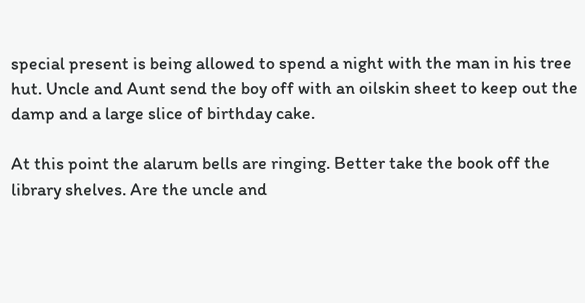special present is being allowed to spend a night with the man in his tree hut. Uncle and Aunt send the boy off with an oilskin sheet to keep out the damp and a large slice of birthday cake.

At this point the alarum bells are ringing. Better take the book off the library shelves. Are the uncle and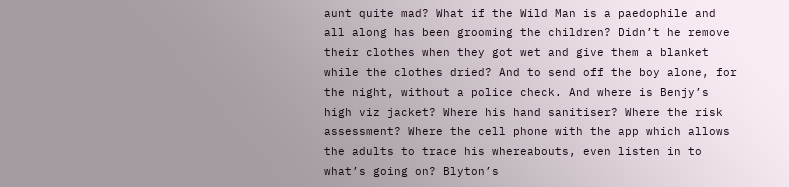aunt quite mad? What if the Wild Man is a paedophile and all along has been grooming the children? Didn’t he remove their clothes when they got wet and give them a blanket while the clothes dried? And to send off the boy alone, for the night, without a police check. And where is Benjy’s high viz jacket? Where his hand sanitiser? Where the risk assessment? Where the cell phone with the app which allows the adults to trace his whereabouts, even listen in to what’s going on? Blyton’s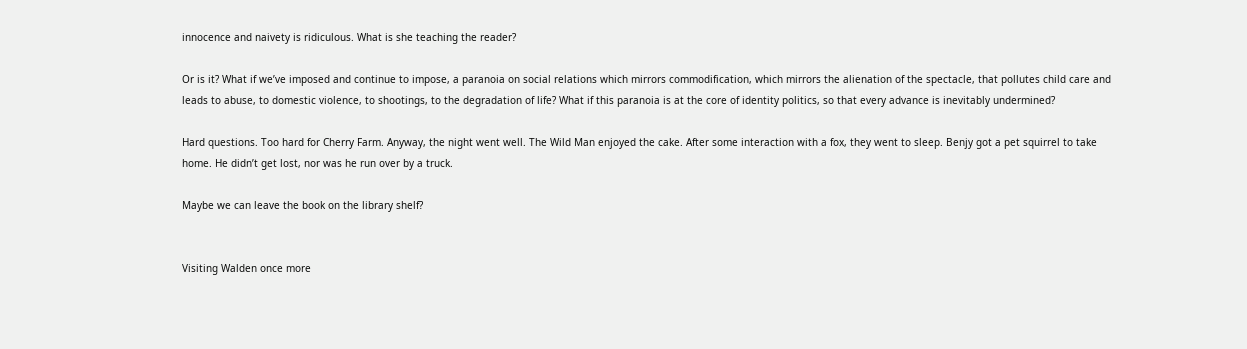innocence and naivety is ridiculous. What is she teaching the reader?

Or is it? What if we’ve imposed and continue to impose, a paranoia on social relations which mirrors commodification, which mirrors the alienation of the spectacle, that pollutes child care and leads to abuse, to domestic violence, to shootings, to the degradation of life? What if this paranoia is at the core of identity politics, so that every advance is inevitably undermined?

Hard questions. Too hard for Cherry Farm. Anyway, the night went well. The Wild Man enjoyed the cake. After some interaction with a fox, they went to sleep. Benjy got a pet squirrel to take home. He didn’t get lost, nor was he run over by a truck.

Maybe we can leave the book on the library shelf?


Visiting Walden once more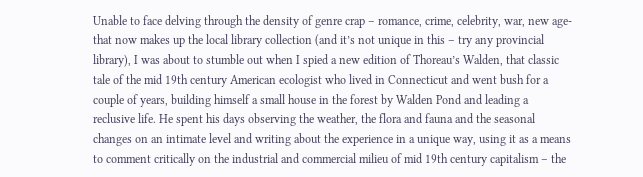Unable to face delving through the density of genre crap – romance, crime, celebrity, war, new age- that now makes up the local library collection (and it’s not unique in this – try any provincial library), I was about to stumble out when I spied a new edition of Thoreau’s Walden, that classic tale of the mid 19th century American ecologist who lived in Connecticut and went bush for a couple of years, building himself a small house in the forest by Walden Pond and leading a reclusive life. He spent his days observing the weather, the flora and fauna and the seasonal changes on an intimate level and writing about the experience in a unique way, using it as a means to comment critically on the industrial and commercial milieu of mid 19th century capitalism – the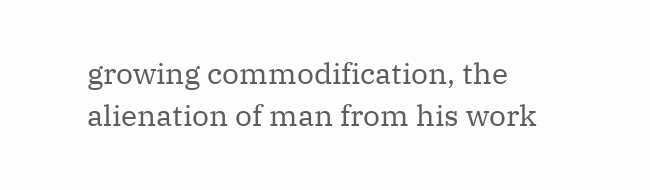growing commodification, the alienation of man from his work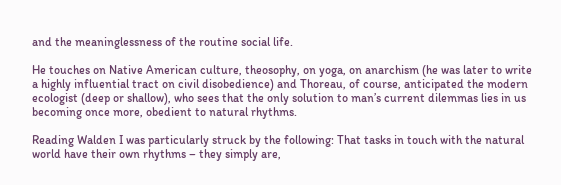and the meaninglessness of the routine social life.

He touches on Native American culture, theosophy, on yoga, on anarchism (he was later to write a highly influential tract on civil disobedience) and Thoreau, of course, anticipated the modern ecologist (deep or shallow), who sees that the only solution to man’s current dilemmas lies in us becoming once more, obedient to natural rhythms.

Reading Walden I was particularly struck by the following: That tasks in touch with the natural world have their own rhythms – they simply are,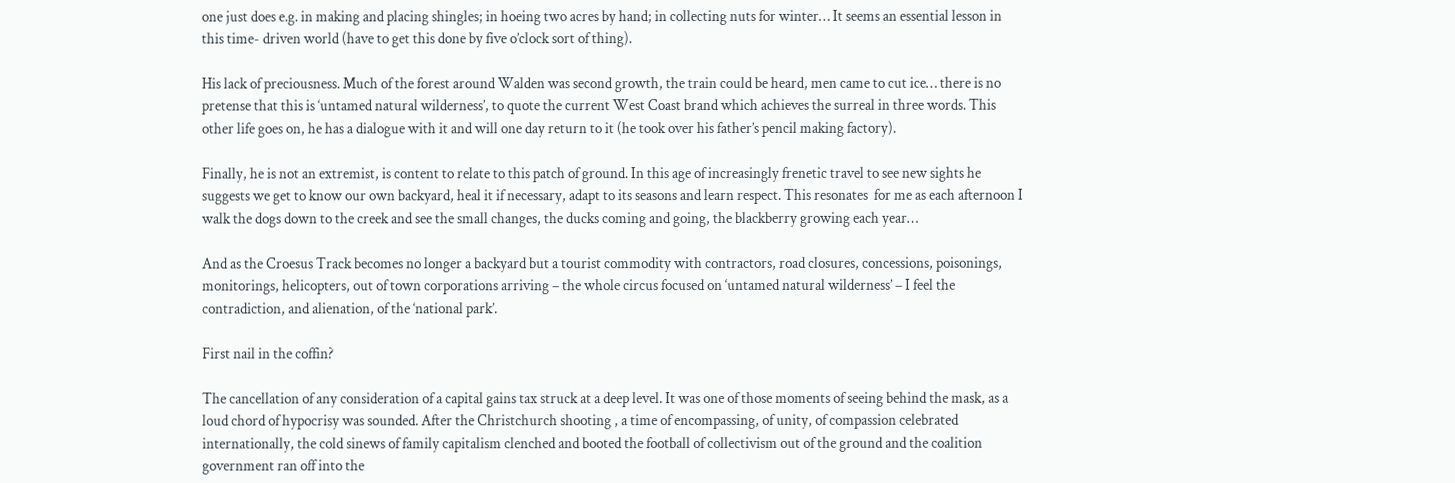one just does e.g. in making and placing shingles; in hoeing two acres by hand; in collecting nuts for winter… It seems an essential lesson in this time- driven world (have to get this done by five o’clock sort of thing).

His lack of preciousness. Much of the forest around Walden was second growth, the train could be heard, men came to cut ice… there is no pretense that this is ‘untamed natural wilderness’, to quote the current West Coast brand which achieves the surreal in three words. This other life goes on, he has a dialogue with it and will one day return to it (he took over his father’s pencil making factory).

Finally, he is not an extremist, is content to relate to this patch of ground. In this age of increasingly frenetic travel to see new sights he suggests we get to know our own backyard, heal it if necessary, adapt to its seasons and learn respect. This resonates  for me as each afternoon I walk the dogs down to the creek and see the small changes, the ducks coming and going, the blackberry growing each year…

And as the Croesus Track becomes no longer a backyard but a tourist commodity with contractors, road closures, concessions, poisonings, monitorings, helicopters, out of town corporations arriving – the whole circus focused on ‘untamed natural wilderness’ – I feel the contradiction, and alienation, of the ‘national park’.

First nail in the coffin?

The cancellation of any consideration of a capital gains tax struck at a deep level. It was one of those moments of seeing behind the mask, as a loud chord of hypocrisy was sounded. After the Christchurch shooting , a time of encompassing, of unity, of compassion celebrated internationally, the cold sinews of family capitalism clenched and booted the football of collectivism out of the ground and the coalition government ran off into the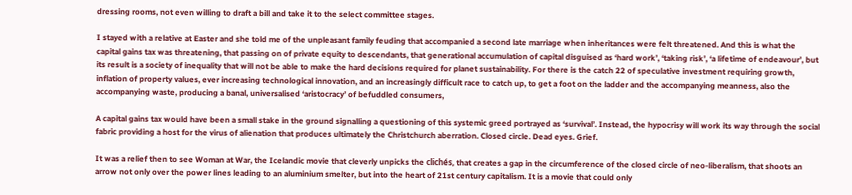dressing rooms, not even willing to draft a bill and take it to the select committee stages.

I stayed with a relative at Easter and she told me of the unpleasant family feuding that accompanied a second late marriage when inheritances were felt threatened. And this is what the capital gains tax was threatening, that passing on of private equity to descendants, that generational accumulation of capital disguised as ‘hard work’, ‘taking risk’, ‘a lifetime of endeavour’, but its result is a society of inequality that will not be able to make the hard decisions required for planet sustainability. For there is the catch 22 of speculative investment requiring growth, inflation of property values, ever increasing technological innovation, and an increasingly difficult race to catch up, to get a foot on the ladder and the accompanying meanness, also the accompanying waste, producing a banal, universalised ‘aristocracy’ of befuddled consumers,

A capital gains tax would have been a small stake in the ground signalling a questioning of this systemic greed portrayed as ‘survival’. Instead, the hypocrisy will work its way through the social fabric providing a host for the virus of alienation that produces ultimately the Christchurch aberration. Closed circle. Dead eyes. Grief.

It was a relief then to see Woman at War, the Icelandic movie that cleverly unpicks the clichés, that creates a gap in the circumference of the closed circle of neo-liberalism, that shoots an arrow not only over the power lines leading to an aluminium smelter, but into the heart of 21st century capitalism. It is a movie that could only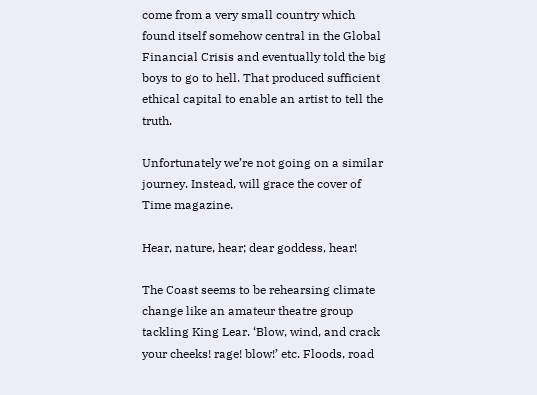come from a very small country which found itself somehow central in the Global Financial Crisis and eventually told the big boys to go to hell. That produced sufficient ethical capital to enable an artist to tell the truth.

Unfortunately we’re not going on a similar journey. Instead, will grace the cover of Time magazine.

Hear, nature, hear; dear goddess, hear!

The Coast seems to be rehearsing climate change like an amateur theatre group tackling King Lear. ‘Blow, wind, and crack your cheeks! rage! blow!’ etc. Floods, road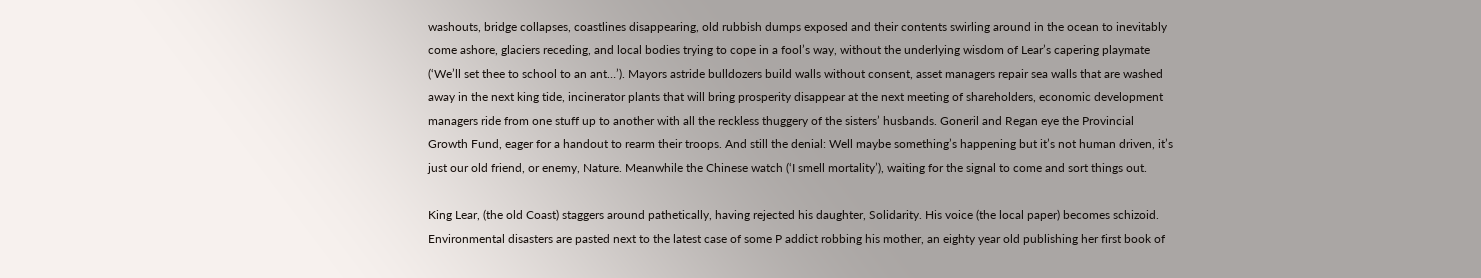washouts, bridge collapses, coastlines disappearing, old rubbish dumps exposed and their contents swirling around in the ocean to inevitably come ashore, glaciers receding, and local bodies trying to cope in a fool’s way, without the underlying wisdom of Lear’s capering playmate (‘We’ll set thee to school to an ant…’). Mayors astride bulldozers build walls without consent, asset managers repair sea walls that are washed away in the next king tide, incinerator plants that will bring prosperity disappear at the next meeting of shareholders, economic development managers ride from one stuff up to another with all the reckless thuggery of the sisters’ husbands. Goneril and Regan eye the Provincial Growth Fund, eager for a handout to rearm their troops. And still the denial: Well maybe something’s happening but it’s not human driven, it’s just our old friend, or enemy, Nature. Meanwhile the Chinese watch (‘I smell mortality’), waiting for the signal to come and sort things out.

King Lear, (the old Coast) staggers around pathetically, having rejected his daughter, Solidarity. His voice (the local paper) becomes schizoid. Environmental disasters are pasted next to the latest case of some P addict robbing his mother, an eighty year old publishing her first book of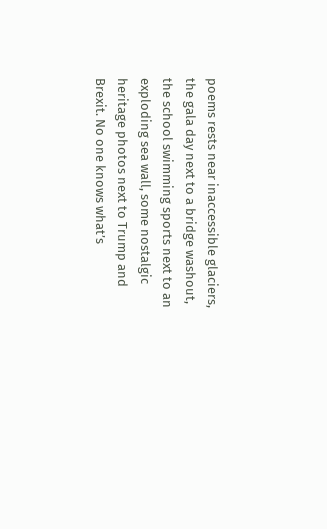poems rests near inaccessible glaciers, the gala day next to a bridge washout, the school swimming sports next to an exploding sea wall, some nostalgic heritage photos next to Trump and Brexit. No one knows what’s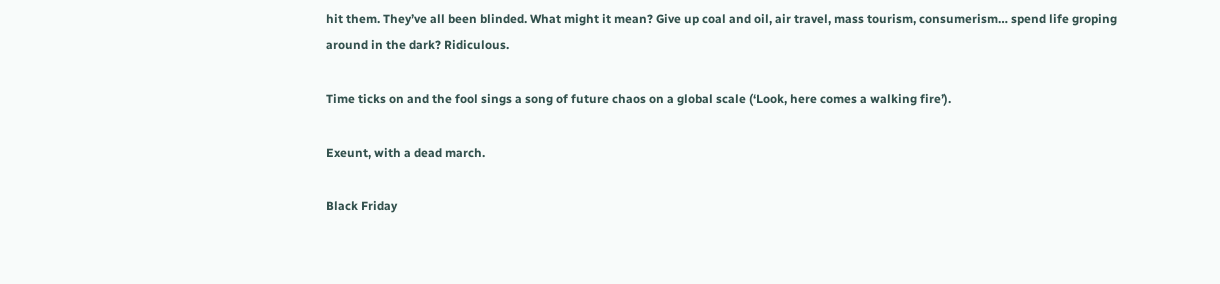hit them. They’ve all been blinded. What might it mean? Give up coal and oil, air travel, mass tourism, consumerism… spend life groping around in the dark? Ridiculous.

Time ticks on and the fool sings a song of future chaos on a global scale (‘Look, here comes a walking fire’).

Exeunt, with a dead march.

Black Friday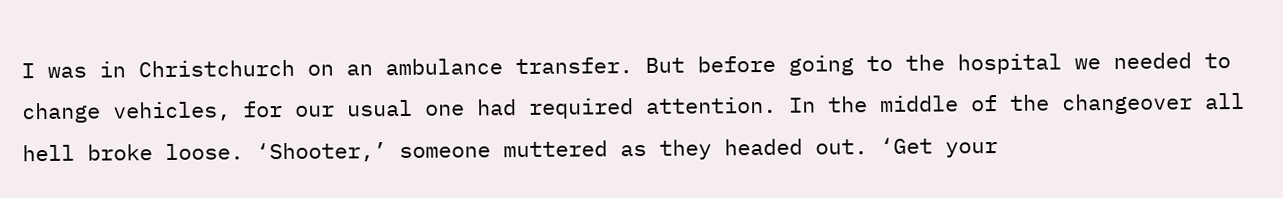I was in Christchurch on an ambulance transfer. But before going to the hospital we needed to change vehicles, for our usual one had required attention. In the middle of the changeover all hell broke loose. ‘Shooter,’ someone muttered as they headed out. ‘Get your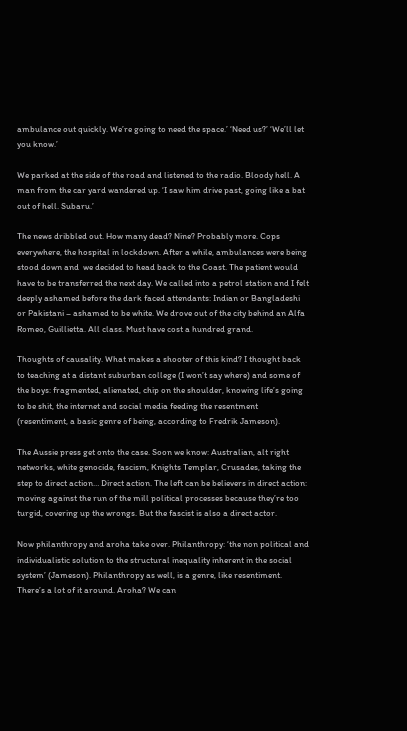ambulance out quickly. We’re going to need the space.’ ‘Need us?’ ‘We’ll let you know.’

We parked at the side of the road and listened to the radio. Bloody hell. A man from the car yard wandered up. ‘I saw him drive past, going like a bat out of hell. Subaru.’

The news dribbled out. How many dead? Nine? Probably more. Cops everywhere, the hospital in lockdown. After a while, ambulances were being stood down and  we decided to head back to the Coast. The patient would have to be transferred the next day. We called into a petrol station and I felt deeply ashamed before the dark faced attendants: Indian or Bangladeshi or Pakistani – ashamed to be white. We drove out of the city behind an Alfa Romeo, Guillietta. All class. Must have cost a hundred grand.

Thoughts of causality. What makes a shooter of this kind? I thought back to teaching at a distant suburban college (I won’t say where) and some of the boys: fragmented, alienated, chip on the shoulder, knowing life’s going to be shit, the internet and social media feeding the resentment (resentiment, a basic genre of being, according to Fredrik Jameson).

The Aussie press get onto the case. Soon we know: Australian, alt right networks, white genocide, fascism, Knights Templar, Crusades, taking the step to direct action… Direct action. The left can be believers in direct action: moving against the run of the mill political processes because they’re too turgid, covering up the wrongs. But the fascist is also a direct actor.

Now philanthropy and aroha take over. Philanthropy: ‘the non political and individualistic solution to the structural inequality inherent in the social system’ (Jameson). Philanthropy as well, is a genre, like resentiment. There’s a lot of it around. Aroha? We can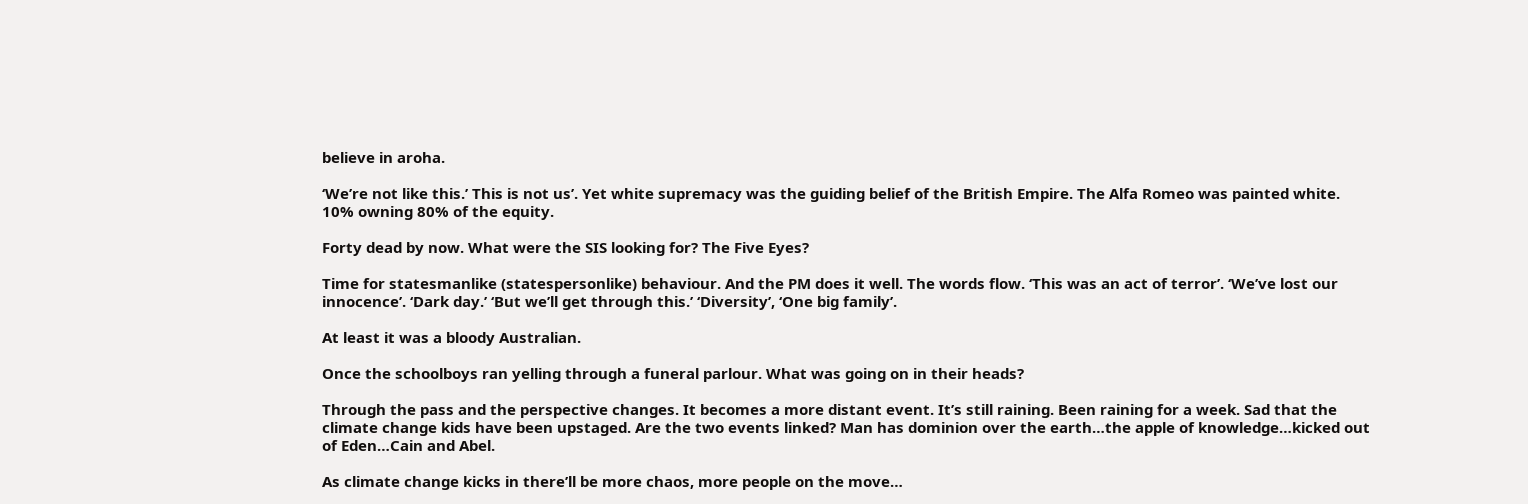believe in aroha.

‘We’re not like this.’ This is not us’. Yet white supremacy was the guiding belief of the British Empire. The Alfa Romeo was painted white. 10% owning 80% of the equity.

Forty dead by now. What were the SIS looking for? The Five Eyes?

Time for statesmanlike (statespersonlike) behaviour. And the PM does it well. The words flow. ‘This was an act of terror’. ‘We’ve lost our innocence’. ‘Dark day.’ ‘But we’ll get through this.’ ‘Diversity’, ‘One big family’.

At least it was a bloody Australian.

Once the schoolboys ran yelling through a funeral parlour. What was going on in their heads?

Through the pass and the perspective changes. It becomes a more distant event. It’s still raining. Been raining for a week. Sad that the climate change kids have been upstaged. Are the two events linked? Man has dominion over the earth…the apple of knowledge…kicked out of Eden…Cain and Abel.

As climate change kicks in there’ll be more chaos, more people on the move…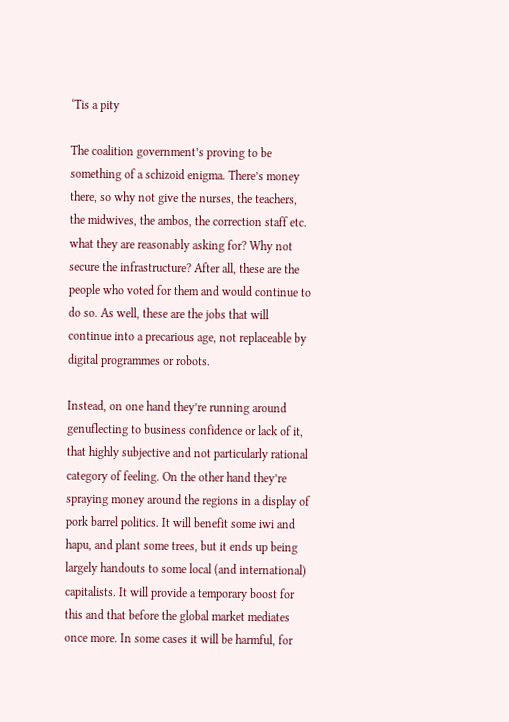‘Tis a pity

The coalition government’s proving to be something of a schizoid enigma. There’s money there, so why not give the nurses, the teachers, the midwives, the ambos, the correction staff etc. what they are reasonably asking for? Why not secure the infrastructure? After all, these are the people who voted for them and would continue to do so. As well, these are the jobs that will continue into a precarious age, not replaceable by digital programmes or robots.

Instead, on one hand they’re running around genuflecting to business confidence or lack of it, that highly subjective and not particularly rational category of feeling. On the other hand they’re spraying money around the regions in a display of pork barrel politics. It will benefit some iwi and hapu, and plant some trees, but it ends up being largely handouts to some local (and international) capitalists. It will provide a temporary boost for this and that before the global market mediates once more. In some cases it will be harmful, for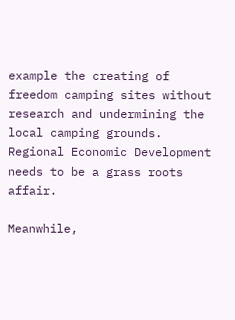example the creating of freedom camping sites without research and undermining the local camping grounds. Regional Economic Development needs to be a grass roots affair.

Meanwhile,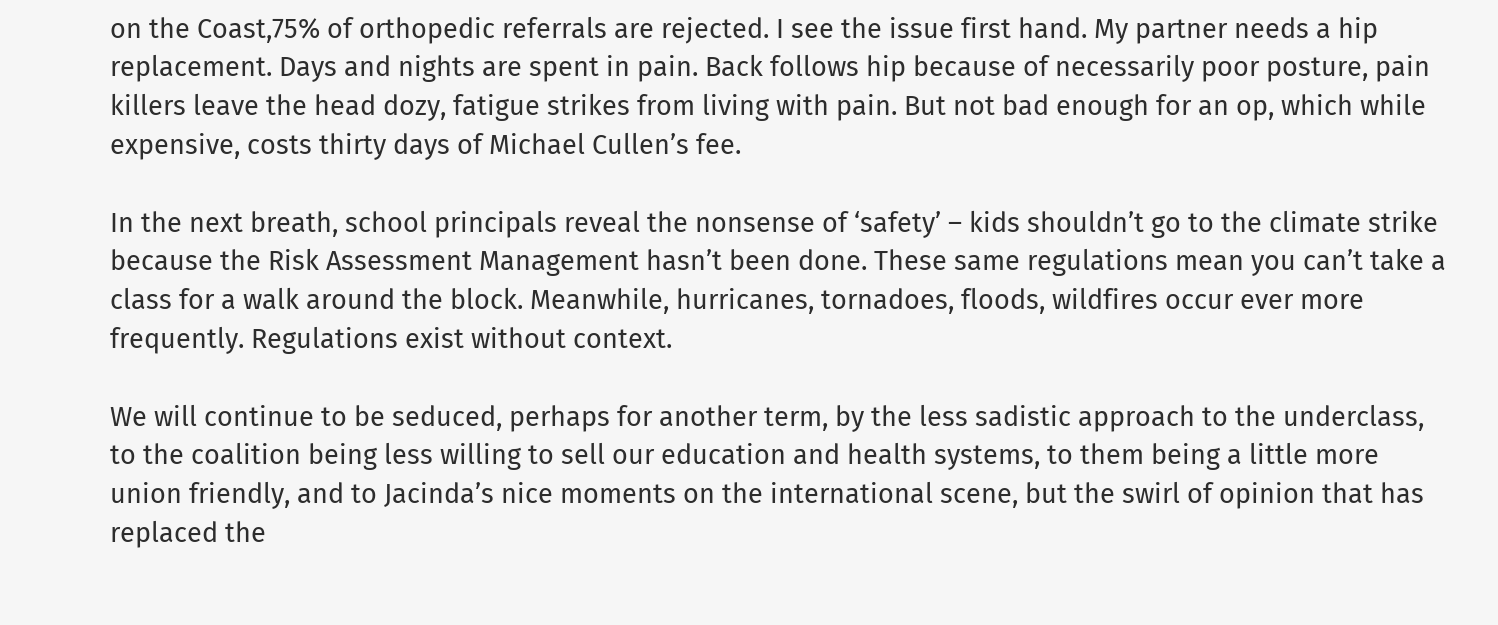on the Coast,75% of orthopedic referrals are rejected. I see the issue first hand. My partner needs a hip replacement. Days and nights are spent in pain. Back follows hip because of necessarily poor posture, pain killers leave the head dozy, fatigue strikes from living with pain. But not bad enough for an op, which while expensive, costs thirty days of Michael Cullen’s fee.

In the next breath, school principals reveal the nonsense of ‘safety’ – kids shouldn’t go to the climate strike because the Risk Assessment Management hasn’t been done. These same regulations mean you can’t take a class for a walk around the block. Meanwhile, hurricanes, tornadoes, floods, wildfires occur ever more frequently. Regulations exist without context.

We will continue to be seduced, perhaps for another term, by the less sadistic approach to the underclass, to the coalition being less willing to sell our education and health systems, to them being a little more union friendly, and to Jacinda’s nice moments on the international scene, but the swirl of opinion that has replaced the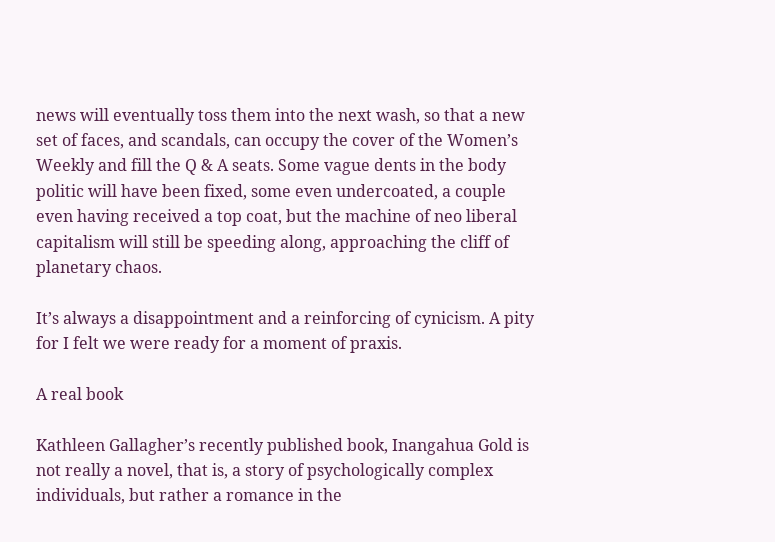news will eventually toss them into the next wash, so that a new set of faces, and scandals, can occupy the cover of the Women’s Weekly and fill the Q & A seats. Some vague dents in the body politic will have been fixed, some even undercoated, a couple even having received a top coat, but the machine of neo liberal capitalism will still be speeding along, approaching the cliff of planetary chaos.

It’s always a disappointment and a reinforcing of cynicism. A pity for I felt we were ready for a moment of praxis.

A real book

Kathleen Gallagher’s recently published book, Inangahua Gold is not really a novel, that is, a story of psychologically complex individuals, but rather a romance in the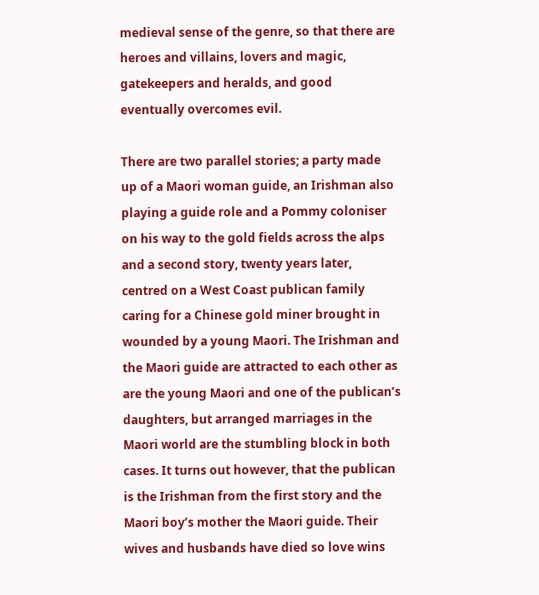medieval sense of the genre, so that there are heroes and villains, lovers and magic, gatekeepers and heralds, and good eventually overcomes evil.

There are two parallel stories; a party made up of a Maori woman guide, an Irishman also playing a guide role and a Pommy coloniser on his way to the gold fields across the alps and a second story, twenty years later, centred on a West Coast publican family caring for a Chinese gold miner brought in wounded by a young Maori. The Irishman and the Maori guide are attracted to each other as are the young Maori and one of the publican’s daughters, but arranged marriages in the Maori world are the stumbling block in both cases. It turns out however, that the publican is the Irishman from the first story and the Maori boy’s mother the Maori guide. Their wives and husbands have died so love wins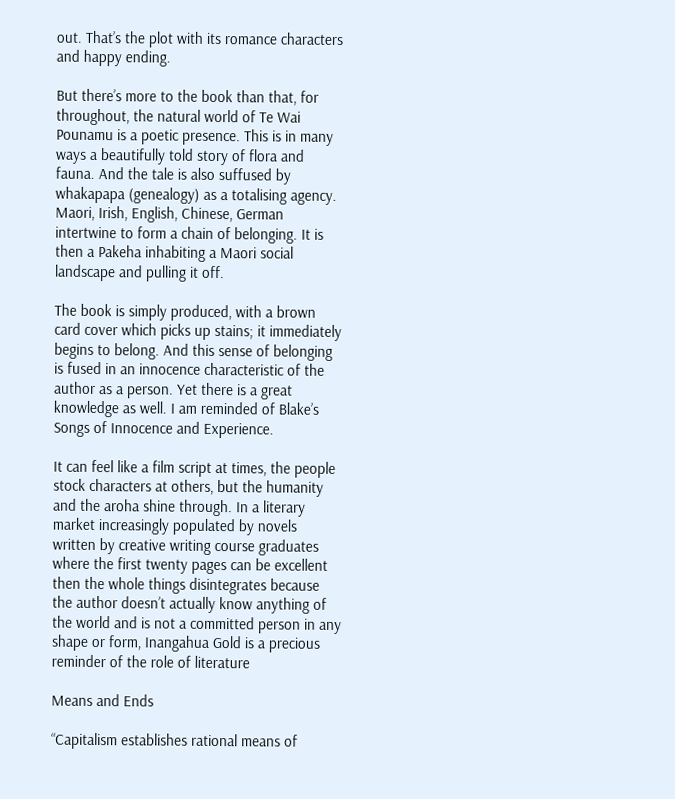out. That’s the plot with its romance characters and happy ending.

But there’s more to the book than that, for throughout, the natural world of Te Wai Pounamu is a poetic presence. This is in many ways a beautifully told story of flora and fauna. And the tale is also suffused by whakapapa (genealogy) as a totalising agency. Maori, Irish, English, Chinese, German intertwine to form a chain of belonging. It is then a Pakeha inhabiting a Maori social landscape and pulling it off.

The book is simply produced, with a brown card cover which picks up stains; it immediately begins to belong. And this sense of belonging is fused in an innocence characteristic of the author as a person. Yet there is a great knowledge as well. I am reminded of Blake’s Songs of Innocence and Experience.

It can feel like a film script at times, the people stock characters at others, but the humanity and the aroha shine through. In a literary market increasingly populated by novels written by creative writing course graduates where the first twenty pages can be excellent then the whole things disintegrates because the author doesn’t actually know anything of the world and is not a committed person in any shape or form, Inangahua Gold is a precious reminder of the role of literature

Means and Ends

“Capitalism establishes rational means of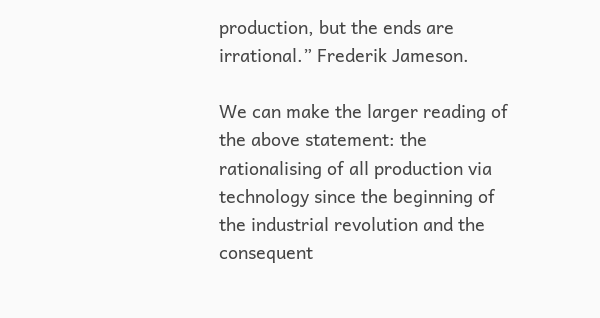production, but the ends are irrational.” Frederik Jameson.

We can make the larger reading of the above statement: the rationalising of all production via technology since the beginning of the industrial revolution and the consequent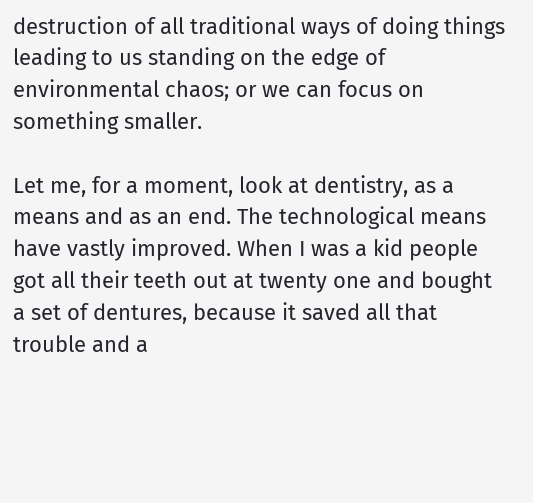destruction of all traditional ways of doing things leading to us standing on the edge of environmental chaos; or we can focus on something smaller.

Let me, for a moment, look at dentistry, as a means and as an end. The technological means have vastly improved. When I was a kid people got all their teeth out at twenty one and bought a set of dentures, because it saved all that trouble and a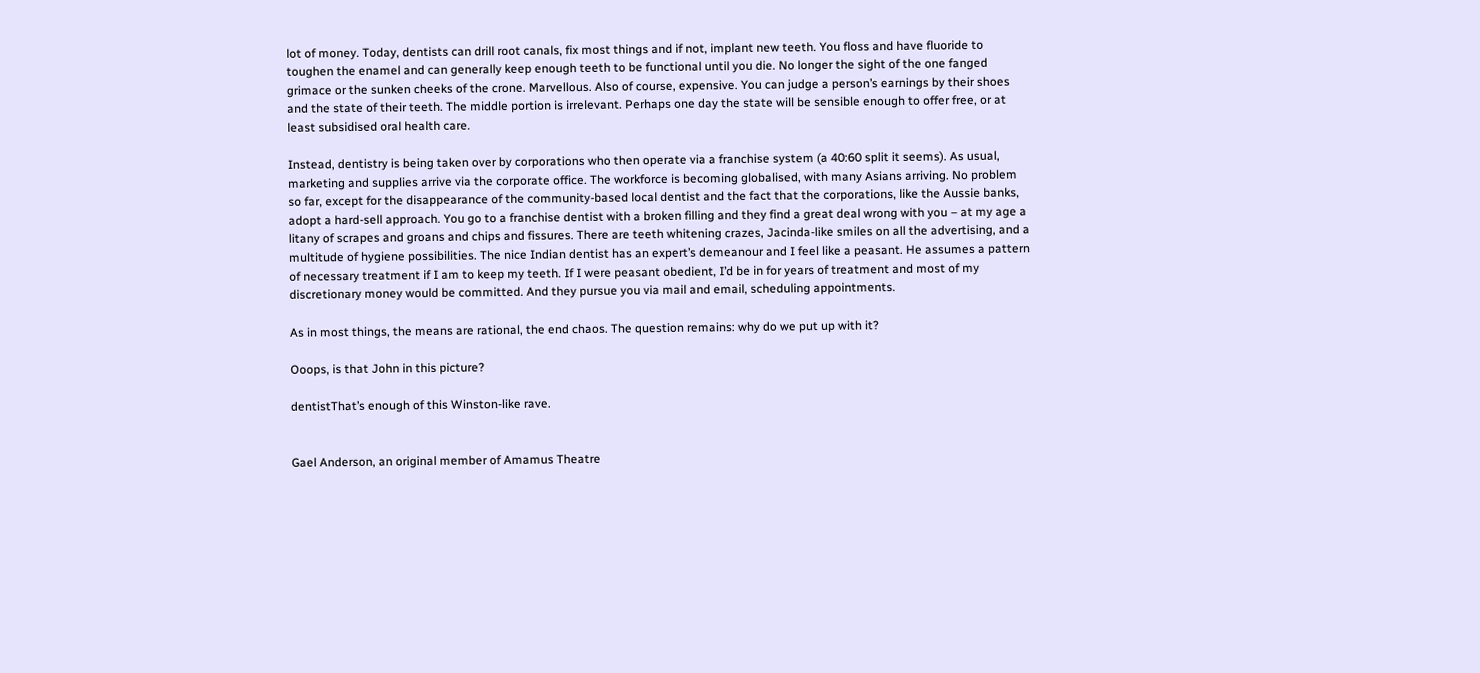lot of money. Today, dentists can drill root canals, fix most things and if not, implant new teeth. You floss and have fluoride to toughen the enamel and can generally keep enough teeth to be functional until you die. No longer the sight of the one fanged grimace or the sunken cheeks of the crone. Marvellous. Also of course, expensive. You can judge a person’s earnings by their shoes and the state of their teeth. The middle portion is irrelevant. Perhaps one day the state will be sensible enough to offer free, or at least subsidised oral health care.

Instead, dentistry is being taken over by corporations who then operate via a franchise system (a 40:60 split it seems). As usual, marketing and supplies arrive via the corporate office. The workforce is becoming globalised, with many Asians arriving. No problem so far, except for the disappearance of the community-based local dentist and the fact that the corporations, like the Aussie banks, adopt a hard-sell approach. You go to a franchise dentist with a broken filling and they find a great deal wrong with you – at my age a litany of scrapes and groans and chips and fissures. There are teeth whitening crazes, Jacinda-like smiles on all the advertising, and a multitude of hygiene possibilities. The nice Indian dentist has an expert’s demeanour and I feel like a peasant. He assumes a pattern of necessary treatment if I am to keep my teeth. If I were peasant obedient, I’d be in for years of treatment and most of my discretionary money would be committed. And they pursue you via mail and email, scheduling appointments.

As in most things, the means are rational, the end chaos. The question remains: why do we put up with it?

Ooops, is that John in this picture?

dentistThat’s enough of this Winston-like rave.


Gael Anderson, an original member of Amamus Theatre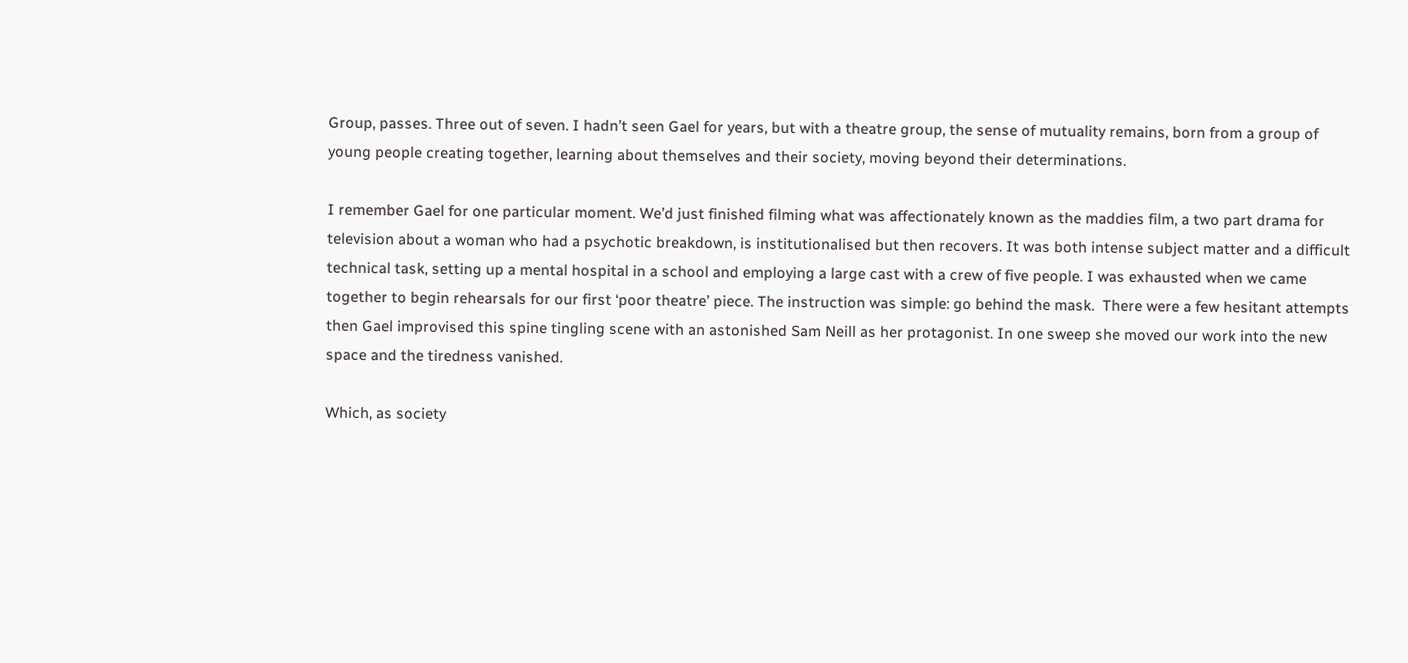Group, passes. Three out of seven. I hadn’t seen Gael for years, but with a theatre group, the sense of mutuality remains, born from a group of young people creating together, learning about themselves and their society, moving beyond their determinations.

I remember Gael for one particular moment. We’d just finished filming what was affectionately known as the maddies film, a two part drama for television about a woman who had a psychotic breakdown, is institutionalised but then recovers. It was both intense subject matter and a difficult technical task, setting up a mental hospital in a school and employing a large cast with a crew of five people. I was exhausted when we came together to begin rehearsals for our first ‘poor theatre’ piece. The instruction was simple: go behind the mask.  There were a few hesitant attempts then Gael improvised this spine tingling scene with an astonished Sam Neill as her protagonist. In one sweep she moved our work into the new space and the tiredness vanished.

Which, as society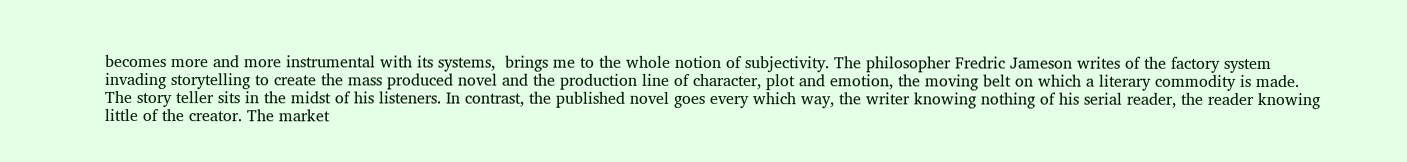becomes more and more instrumental with its systems,  brings me to the whole notion of subjectivity. The philosopher Fredric Jameson writes of the factory system invading storytelling to create the mass produced novel and the production line of character, plot and emotion, the moving belt on which a literary commodity is made. The story teller sits in the midst of his listeners. In contrast, the published novel goes every which way, the writer knowing nothing of his serial reader, the reader knowing little of the creator. The market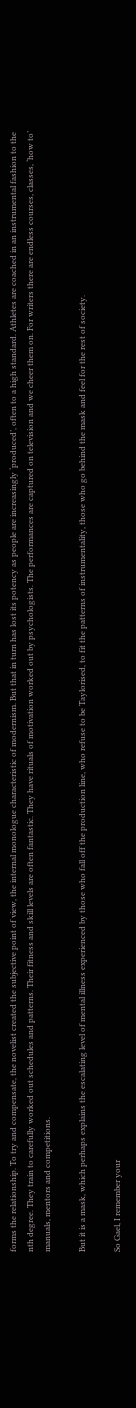forms the relationship. To try and compensate, the novelist created the subjective point of view, the internal monologue characteristic of modernism. But that in turn has lost its potency as people are increasingly ‘produced’, often to a high standard. Athletes are coached in an instrumental fashion to the nth degree. They train to carefully worked out schedules and patterns. Their fitness and skill levels are often fantastic. They have rituals of motivation worked out by psychologists. The performances are captured on television and we cheer them on. For writers there are endless courses, classes, ‘how to’ manuals, mentors and competitions.

But it is a mask, which perhaps explains the escalating level of mental illness experienced by those who fall off the production line, who refuse to be Taylorised, to fit the patterns of instrumentality, those who go behind the mask and feel for the rest of society.

So Gael, I remember your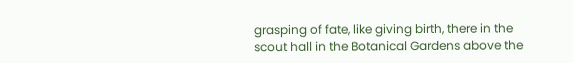grasping of fate, like giving birth, there in the scout hall in the Botanical Gardens above the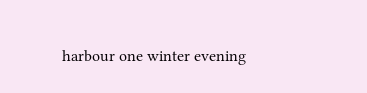harbour one winter evening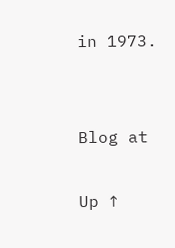in 1973.


Blog at

Up ↑